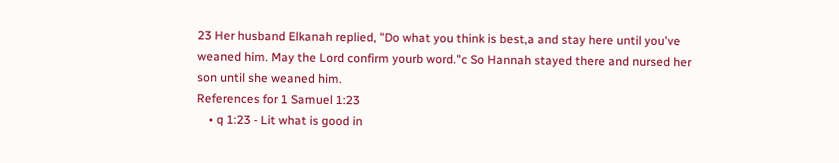23 Her husband Elkanah replied, "Do what you think is best,a and stay here until you've weaned him. May the Lord confirm yourb word."c So Hannah stayed there and nursed her son until she weaned him.
References for 1 Samuel 1:23
    • q 1:23 - Lit what is good in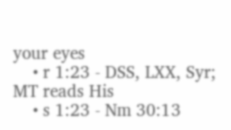your eyes
    • r 1:23 - DSS, LXX, Syr; MT reads His
    • s 1:23 - Nm 30:13